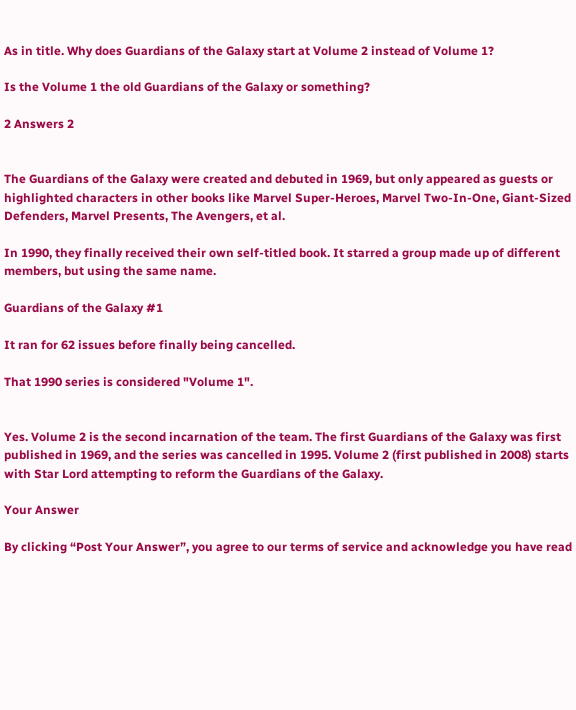As in title. Why does Guardians of the Galaxy start at Volume 2 instead of Volume 1?

Is the Volume 1 the old Guardians of the Galaxy or something?

2 Answers 2


The Guardians of the Galaxy were created and debuted in 1969, but only appeared as guests or highlighted characters in other books like Marvel Super-Heroes, Marvel Two-In-One, Giant-Sized Defenders, Marvel Presents, The Avengers, et al.

In 1990, they finally received their own self-titled book. It starred a group made up of different members, but using the same name.

Guardians of the Galaxy #1

It ran for 62 issues before finally being cancelled.

That 1990 series is considered "Volume 1".


Yes. Volume 2 is the second incarnation of the team. The first Guardians of the Galaxy was first published in 1969, and the series was cancelled in 1995. Volume 2 (first published in 2008) starts with Star Lord attempting to reform the Guardians of the Galaxy.

Your Answer

By clicking “Post Your Answer”, you agree to our terms of service and acknowledge you have read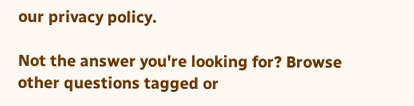our privacy policy.

Not the answer you're looking for? Browse other questions tagged or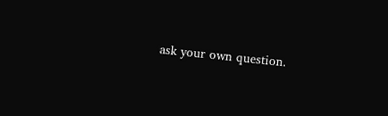ask your own question.